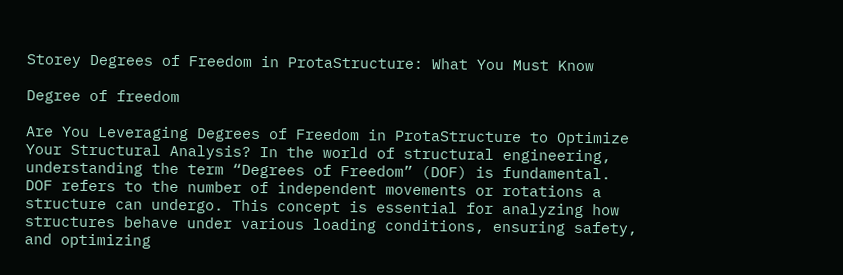Storey Degrees of Freedom in ProtaStructure: What You Must Know

Degree of freedom

Are You Leveraging Degrees of Freedom in ProtaStructure to Optimize Your Structural Analysis? In the world of structural engineering, understanding the term “Degrees of Freedom” (DOF) is fundamental.  DOF refers to the number of independent movements or rotations a structure can undergo. This concept is essential for analyzing how structures behave under various loading conditions, ensuring safety, and optimizing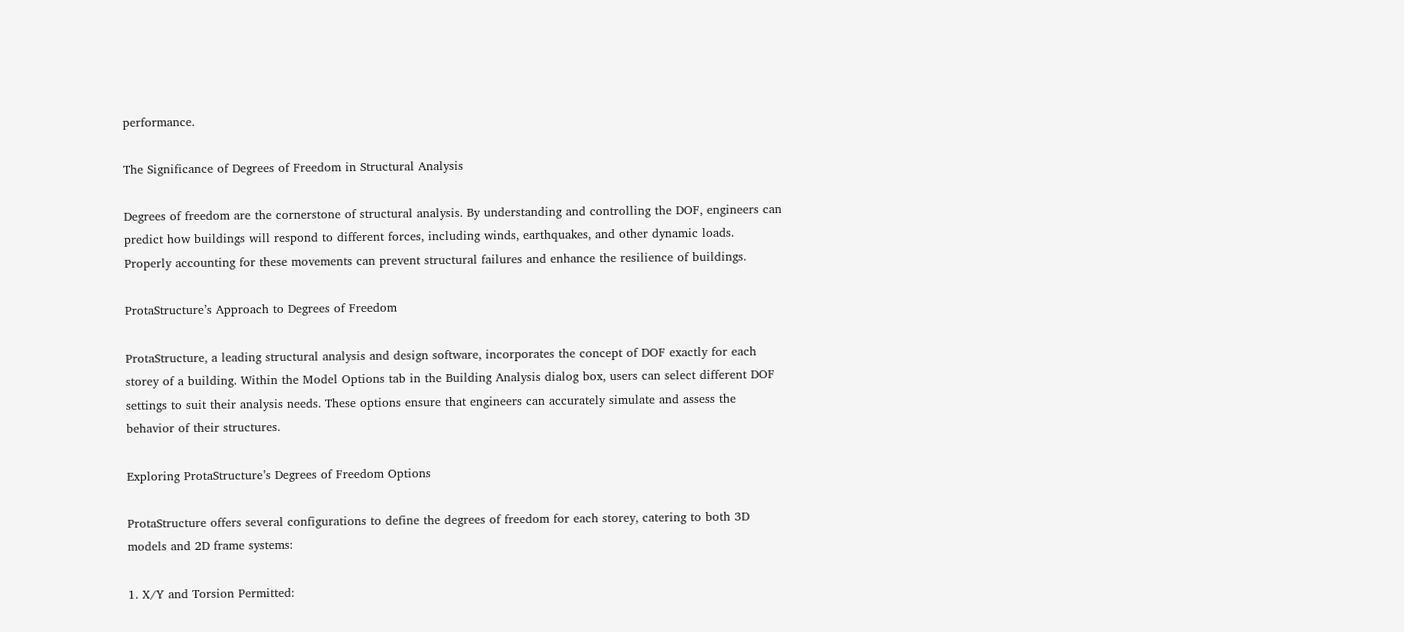performance.

The Significance of Degrees of Freedom in Structural Analysis

Degrees of freedom are the cornerstone of structural analysis. By understanding and controlling the DOF, engineers can predict how buildings will respond to different forces, including winds, earthquakes, and other dynamic loads. Properly accounting for these movements can prevent structural failures and enhance the resilience of buildings.

ProtaStructure’s Approach to Degrees of Freedom

ProtaStructure, a leading structural analysis and design software, incorporates the concept of DOF exactly for each storey of a building. Within the Model Options tab in the Building Analysis dialog box, users can select different DOF settings to suit their analysis needs. These options ensure that engineers can accurately simulate and assess the behavior of their structures.

Exploring ProtaStructure’s Degrees of Freedom Options

ProtaStructure offers several configurations to define the degrees of freedom for each storey, catering to both 3D models and 2D frame systems:

1. X/Y and Torsion Permitted: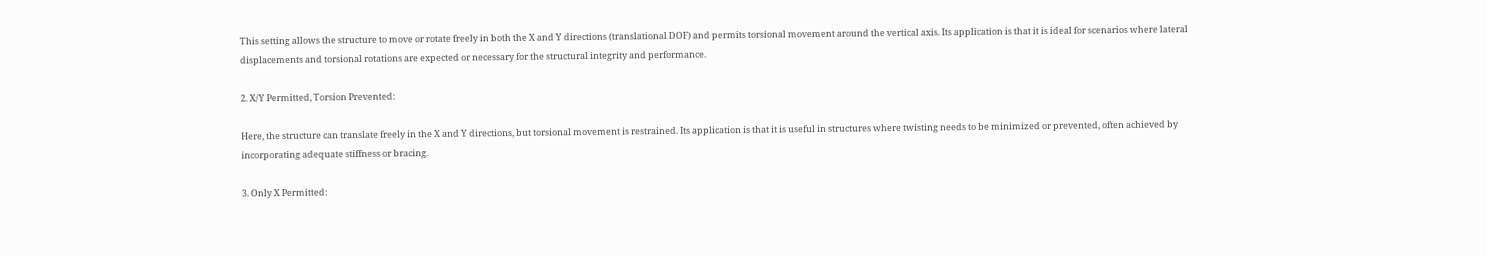This setting allows the structure to move or rotate freely in both the X and Y directions (translational DOF) and permits torsional movement around the vertical axis. Its application is that it is ideal for scenarios where lateral displacements and torsional rotations are expected or necessary for the structural integrity and performance.

2. X/Y Permitted, Torsion Prevented:

Here, the structure can translate freely in the X and Y directions, but torsional movement is restrained. Its application is that it is useful in structures where twisting needs to be minimized or prevented, often achieved by incorporating adequate stiffness or bracing.

3. Only X Permitted: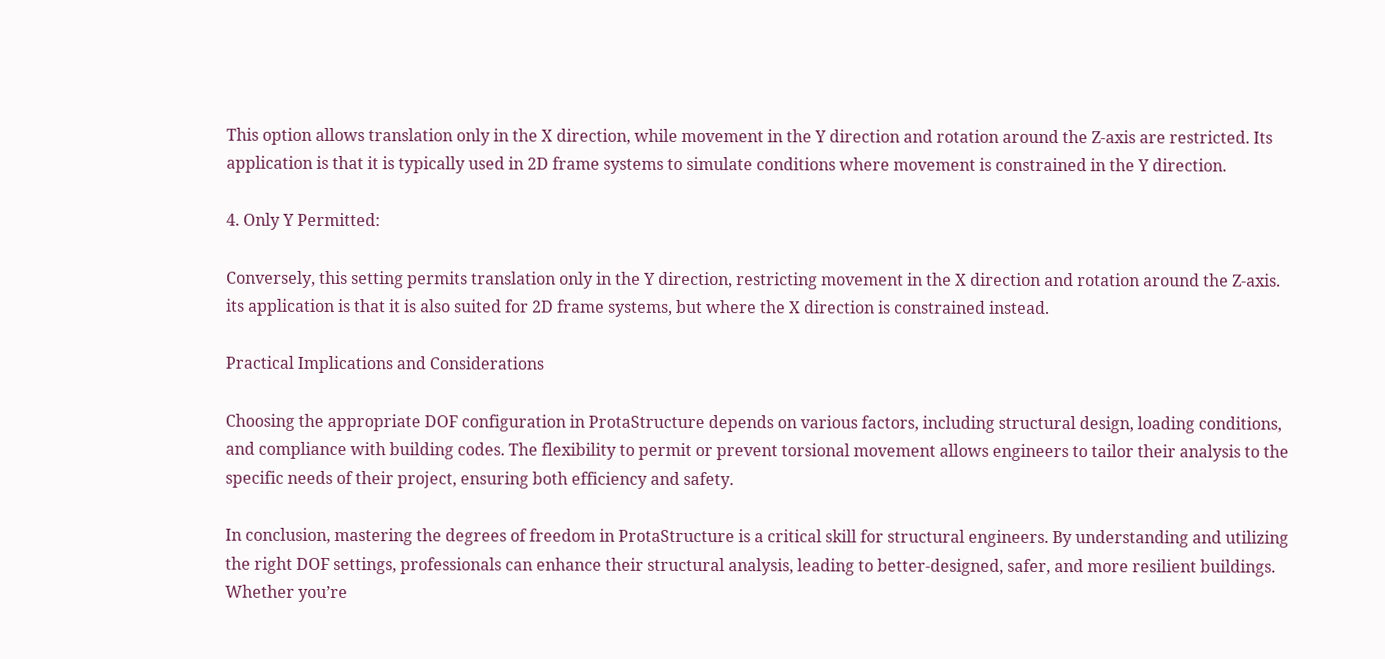This option allows translation only in the X direction, while movement in the Y direction and rotation around the Z-axis are restricted. Its application is that it is typically used in 2D frame systems to simulate conditions where movement is constrained in the Y direction.

4. Only Y Permitted:

Conversely, this setting permits translation only in the Y direction, restricting movement in the X direction and rotation around the Z-axis. its application is that it is also suited for 2D frame systems, but where the X direction is constrained instead.

Practical Implications and Considerations

Choosing the appropriate DOF configuration in ProtaStructure depends on various factors, including structural design, loading conditions, and compliance with building codes. The flexibility to permit or prevent torsional movement allows engineers to tailor their analysis to the specific needs of their project, ensuring both efficiency and safety.

In conclusion, mastering the degrees of freedom in ProtaStructure is a critical skill for structural engineers. By understanding and utilizing the right DOF settings, professionals can enhance their structural analysis, leading to better-designed, safer, and more resilient buildings. Whether you’re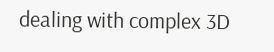dealing with complex 3D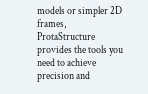models or simpler 2D frames, ProtaStructure provides the tools you need to achieve precision and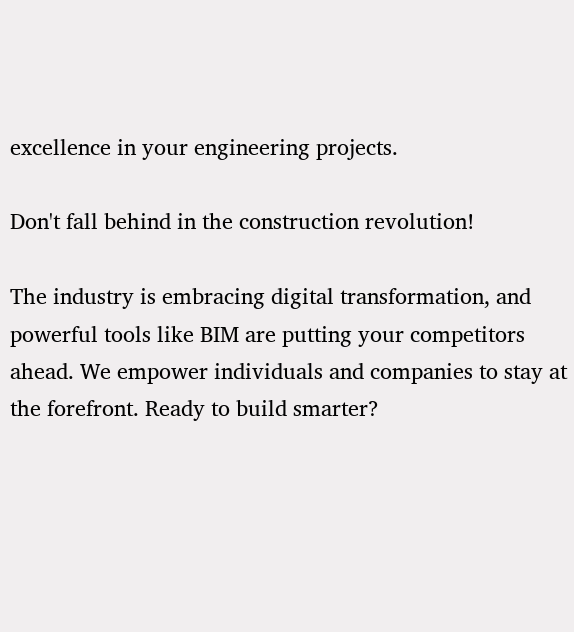excellence in your engineering projects.

Don't fall behind in the construction revolution!

The industry is embracing digital transformation, and powerful tools like BIM are putting your competitors ahead. We empower individuals and companies to stay at the forefront. Ready to build smarter?